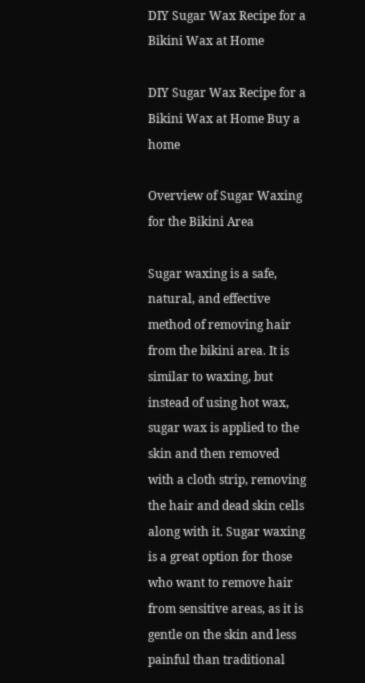DIY Sugar Wax Recipe for a Bikini Wax at Home

DIY Sugar Wax Recipe for a Bikini Wax at Home Buy a home

Overview of Sugar Waxing for the Bikini Area

Sugar waxing is a safe, natural, and effective method of removing hair from the bikini area. It is similar to waxing, but instead of using hot wax, sugar wax is applied to the skin and then removed with a cloth strip, removing the hair and dead skin cells along with it. Sugar waxing is a great option for those who want to remove hair from sensitive areas, as it is gentle on the skin and less painful than traditional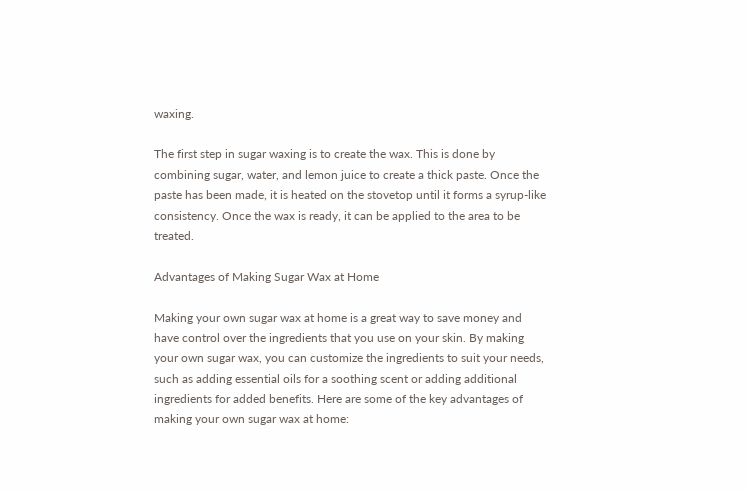waxing.

The first step in sugar waxing is to create the wax. This is done by combining sugar, water, and lemon juice to create a thick paste. Once the paste has been made, it is heated on the stovetop until it forms a syrup-like consistency. Once the wax is ready, it can be applied to the area to be treated.

Advantages of Making Sugar Wax at Home

Making your own sugar wax at home is a great way to save money and have control over the ingredients that you use on your skin. By making your own sugar wax, you can customize the ingredients to suit your needs, such as adding essential oils for a soothing scent or adding additional ingredients for added benefits. Here are some of the key advantages of making your own sugar wax at home: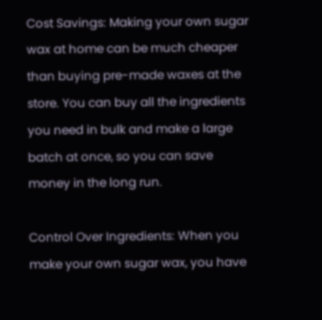Cost Savings: Making your own sugar wax at home can be much cheaper than buying pre-made waxes at the store. You can buy all the ingredients you need in bulk and make a large batch at once, so you can save money in the long run.

Control Over Ingredients: When you make your own sugar wax, you have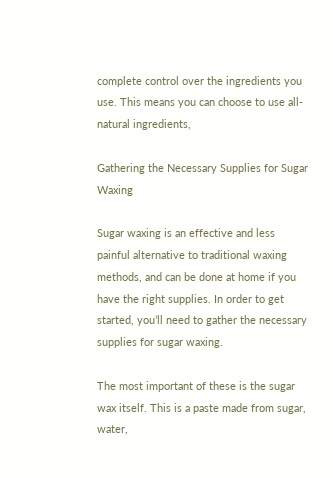complete control over the ingredients you use. This means you can choose to use all-natural ingredients,

Gathering the Necessary Supplies for Sugar Waxing

Sugar waxing is an effective and less painful alternative to traditional waxing methods, and can be done at home if you have the right supplies. In order to get started, you’ll need to gather the necessary supplies for sugar waxing.

The most important of these is the sugar wax itself. This is a paste made from sugar, water,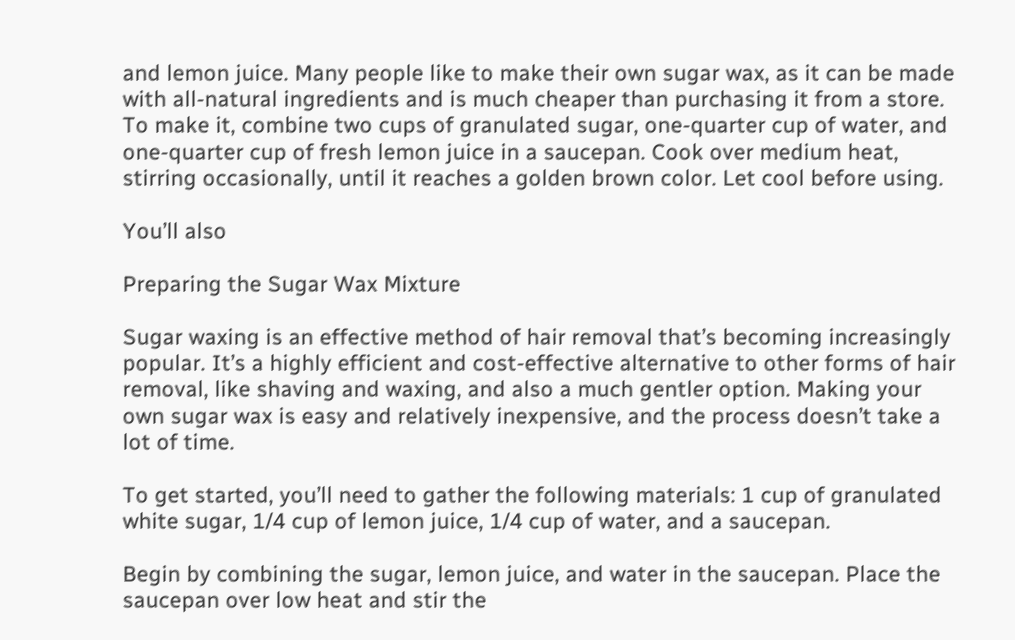and lemon juice. Many people like to make their own sugar wax, as it can be made with all-natural ingredients and is much cheaper than purchasing it from a store. To make it, combine two cups of granulated sugar, one-quarter cup of water, and one-quarter cup of fresh lemon juice in a saucepan. Cook over medium heat, stirring occasionally, until it reaches a golden brown color. Let cool before using.

You’ll also

Preparing the Sugar Wax Mixture

Sugar waxing is an effective method of hair removal that’s becoming increasingly popular. It’s a highly efficient and cost-effective alternative to other forms of hair removal, like shaving and waxing, and also a much gentler option. Making your own sugar wax is easy and relatively inexpensive, and the process doesn’t take a lot of time.

To get started, you’ll need to gather the following materials: 1 cup of granulated white sugar, 1/4 cup of lemon juice, 1/4 cup of water, and a saucepan.

Begin by combining the sugar, lemon juice, and water in the saucepan. Place the saucepan over low heat and stir the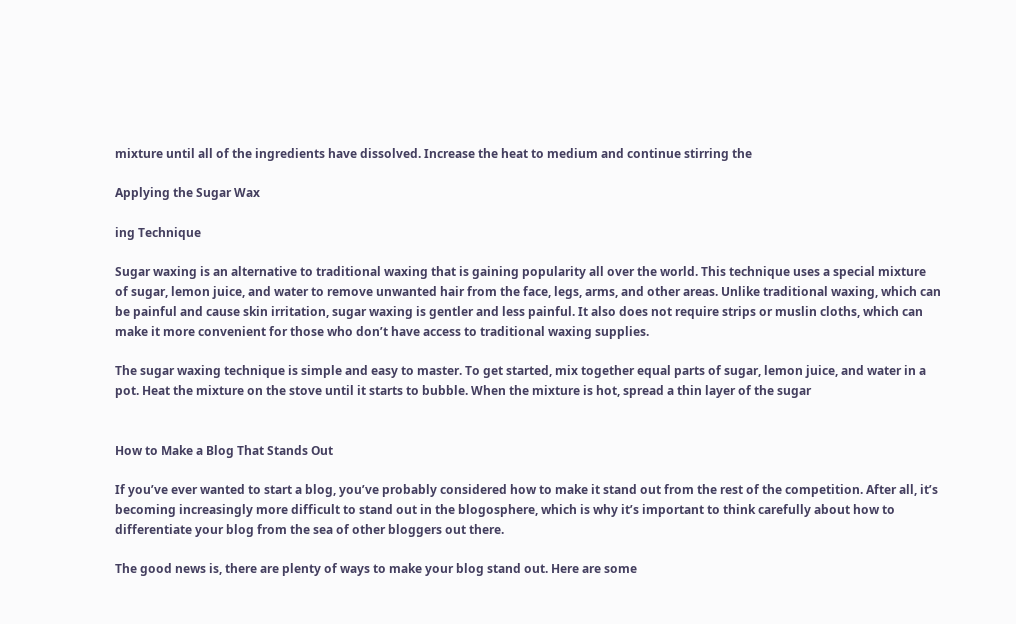mixture until all of the ingredients have dissolved. Increase the heat to medium and continue stirring the

Applying the Sugar Wax

ing Technique

Sugar waxing is an alternative to traditional waxing that is gaining popularity all over the world. This technique uses a special mixture of sugar, lemon juice, and water to remove unwanted hair from the face, legs, arms, and other areas. Unlike traditional waxing, which can be painful and cause skin irritation, sugar waxing is gentler and less painful. It also does not require strips or muslin cloths, which can make it more convenient for those who don’t have access to traditional waxing supplies.

The sugar waxing technique is simple and easy to master. To get started, mix together equal parts of sugar, lemon juice, and water in a pot. Heat the mixture on the stove until it starts to bubble. When the mixture is hot, spread a thin layer of the sugar


How to Make a Blog That Stands Out

If you’ve ever wanted to start a blog, you’ve probably considered how to make it stand out from the rest of the competition. After all, it’s becoming increasingly more difficult to stand out in the blogosphere, which is why it’s important to think carefully about how to differentiate your blog from the sea of other bloggers out there.

The good news is, there are plenty of ways to make your blog stand out. Here are some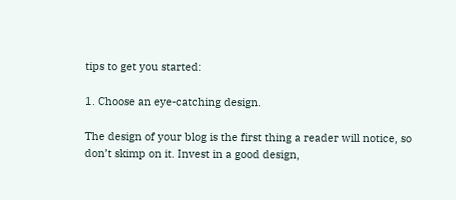tips to get you started:

1. Choose an eye-catching design.

The design of your blog is the first thing a reader will notice, so don’t skimp on it. Invest in a good design,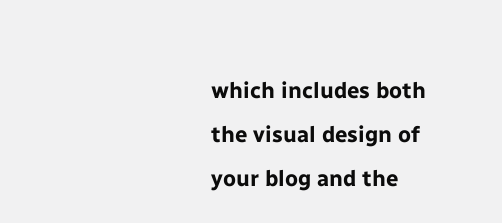which includes both the visual design of your blog and the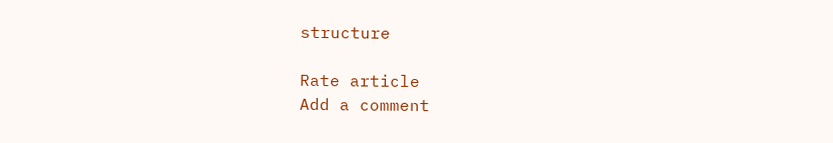structure

Rate article
Add a comment